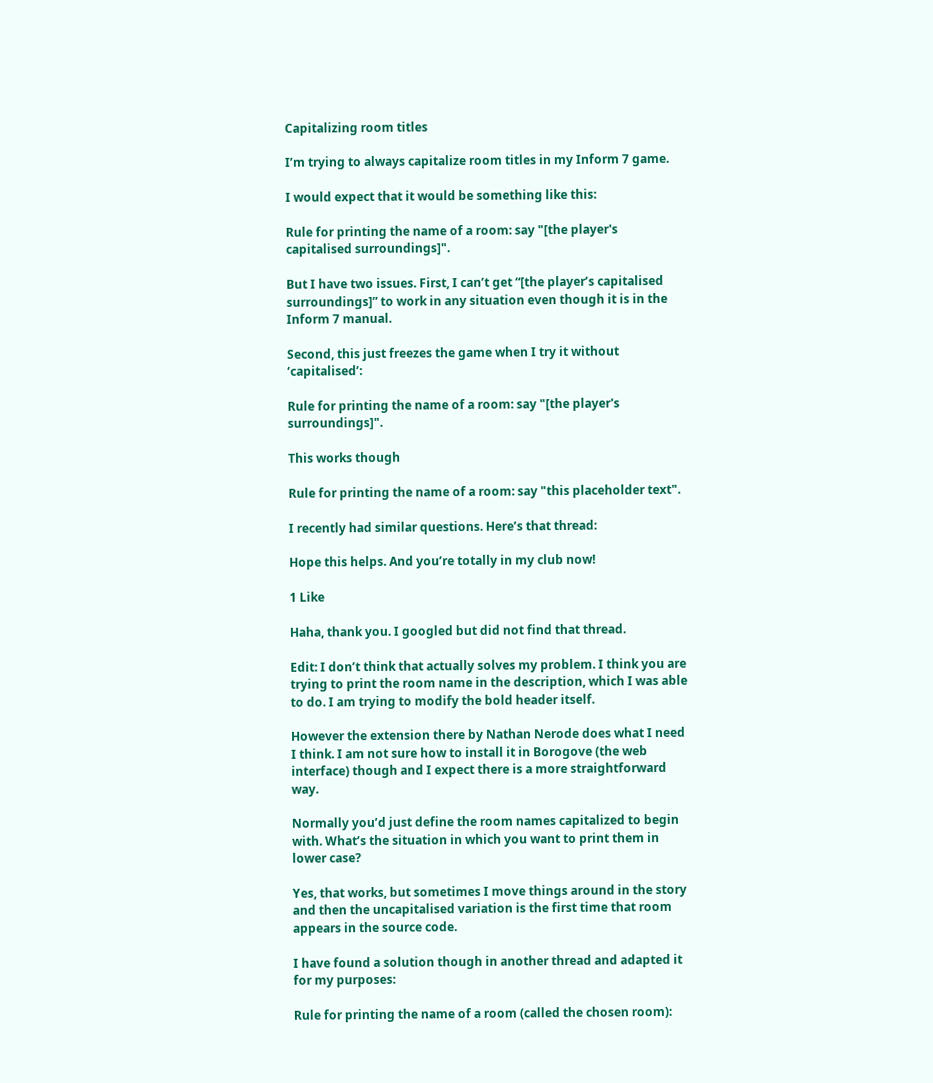Capitalizing room titles

I’m trying to always capitalize room titles in my Inform 7 game.

I would expect that it would be something like this:

Rule for printing the name of a room: say "[the player's capitalised surroundings]".

But I have two issues. First, I can’t get “[the player’s capitalised surroundings]” to work in any situation even though it is in the Inform 7 manual.

Second, this just freezes the game when I try it without ‘capitalised’:

Rule for printing the name of a room: say "[the player's surroundings]".

This works though

Rule for printing the name of a room: say "this placeholder text".

I recently had similar questions. Here’s that thread:

Hope this helps. And you’re totally in my club now!

1 Like

Haha, thank you. I googled but did not find that thread.

Edit: I don’t think that actually solves my problem. I think you are trying to print the room name in the description, which I was able to do. I am trying to modify the bold header itself.

However the extension there by Nathan Nerode does what I need I think. I am not sure how to install it in Borogove (the web interface) though and I expect there is a more straightforward way.

Normally you’d just define the room names capitalized to begin with. What’s the situation in which you want to print them in lower case?

Yes, that works, but sometimes I move things around in the story and then the uncapitalised variation is the first time that room appears in the source code.

I have found a solution though in another thread and adapted it for my purposes:

Rule for printing the name of a room (called the chosen room):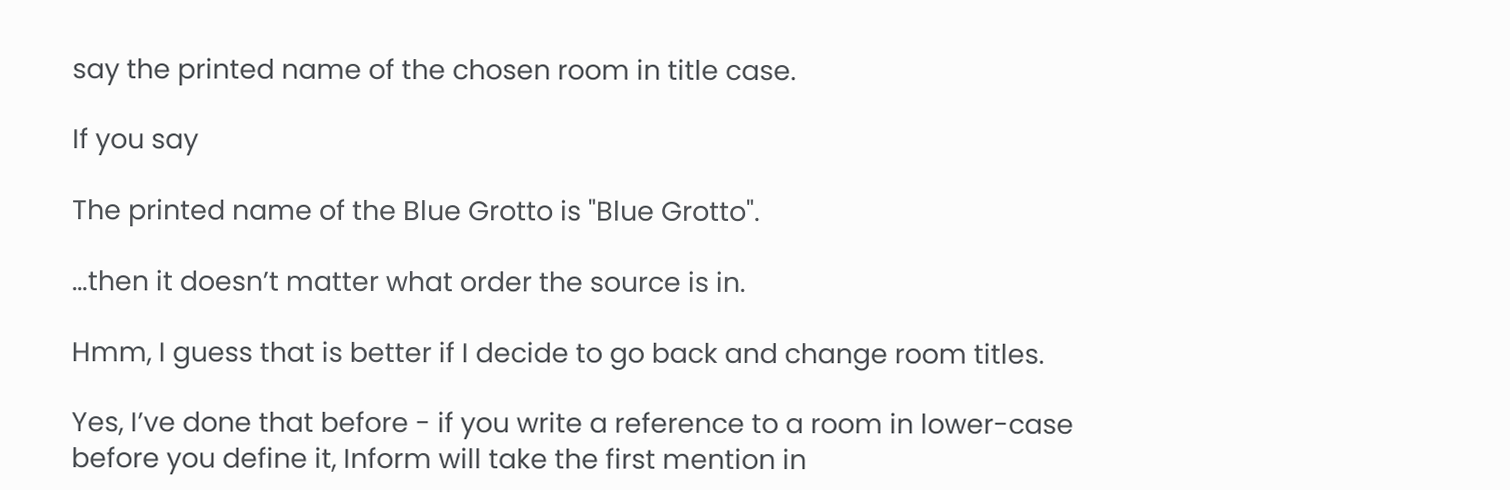say the printed name of the chosen room in title case.

If you say

The printed name of the Blue Grotto is "Blue Grotto".

…then it doesn’t matter what order the source is in.

Hmm, I guess that is better if I decide to go back and change room titles.

Yes, I’ve done that before - if you write a reference to a room in lower-case before you define it, Inform will take the first mention in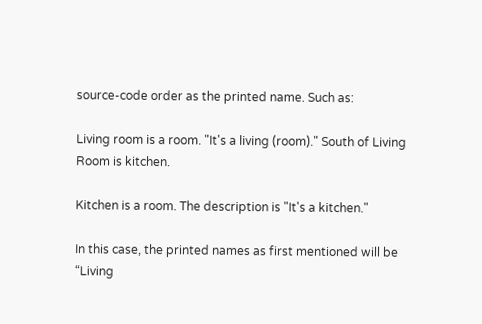source-code order as the printed name. Such as:

Living room is a room. "It's a living (room)." South of Living Room is kitchen.

Kitchen is a room. The description is "It's a kitchen."

In this case, the printed names as first mentioned will be “Living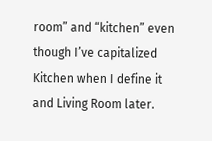room” and “kitchen” even though I’ve capitalized Kitchen when I define it and Living Room later.